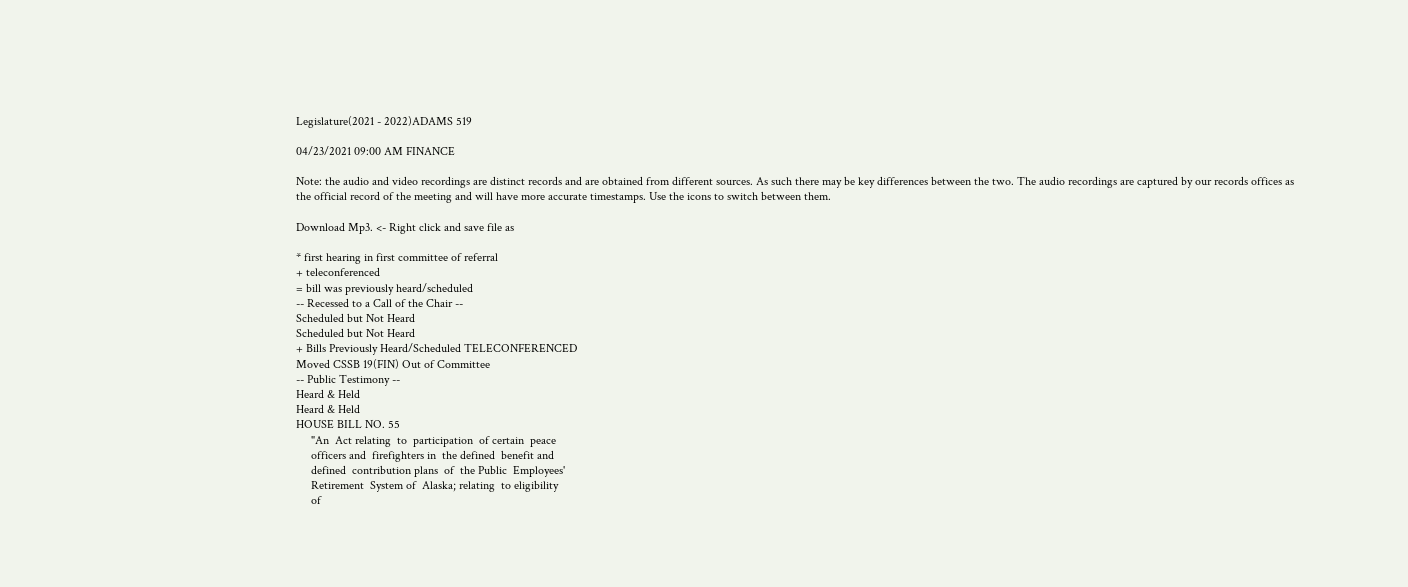Legislature(2021 - 2022)ADAMS 519

04/23/2021 09:00 AM FINANCE

Note: the audio and video recordings are distinct records and are obtained from different sources. As such there may be key differences between the two. The audio recordings are captured by our records offices as the official record of the meeting and will have more accurate timestamps. Use the icons to switch between them.

Download Mp3. <- Right click and save file as

* first hearing in first committee of referral
+ teleconferenced
= bill was previously heard/scheduled
-- Recessed to a Call of the Chair --
Scheduled but Not Heard
Scheduled but Not Heard
+ Bills Previously Heard/Scheduled TELECONFERENCED
Moved CSSB 19(FIN) Out of Committee
-- Public Testimony --
Heard & Held
Heard & Held
HOUSE BILL NO. 55
     "An  Act relating  to  participation  of certain  peace
     officers and  firefighters in  the defined  benefit and
     defined  contribution plans  of  the Public  Employees'
     Retirement  System of  Alaska; relating  to eligibility
     of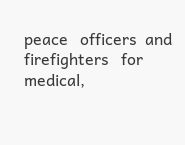peace   officers  and  firefighters   for  medical,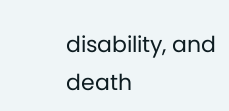disability, and  death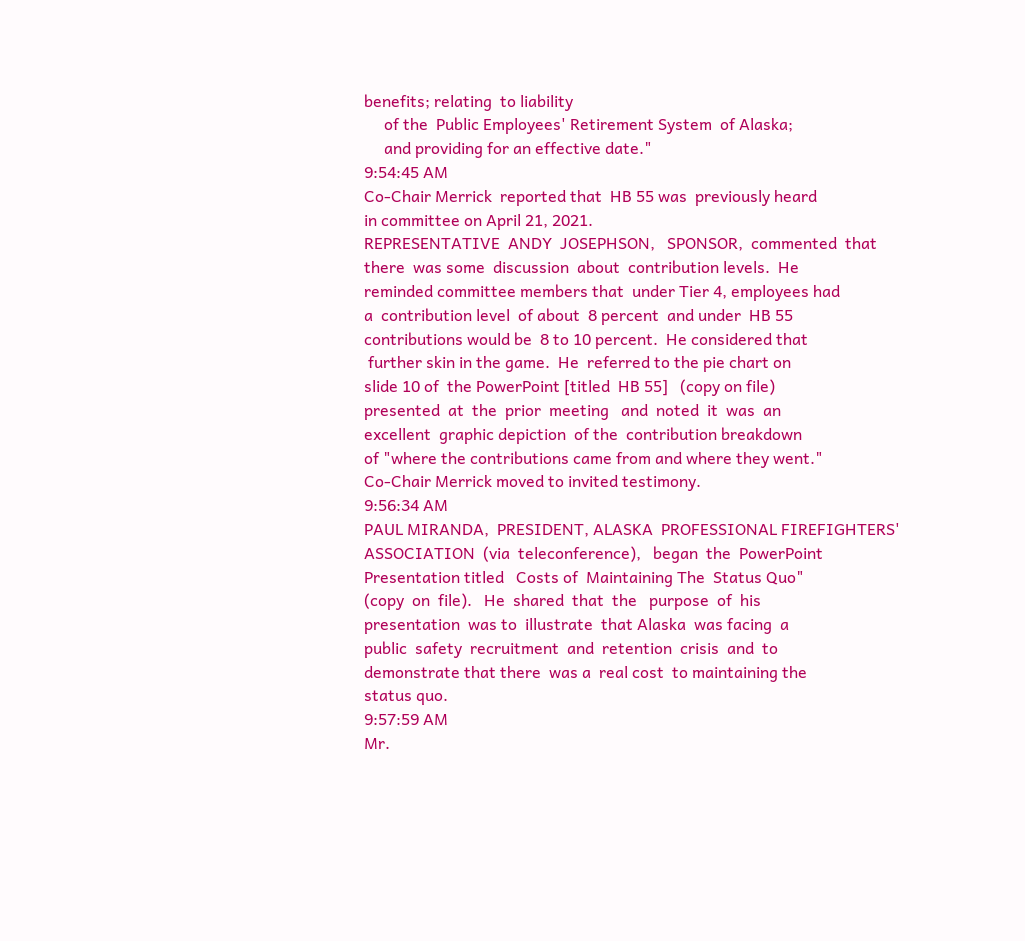benefits; relating  to liability
     of the  Public Employees' Retirement System  of Alaska;
     and providing for an effective date."
9:54:45 AM
Co-Chair Merrick  reported that  HB 55 was  previously heard
in committee on April 21, 2021.
REPRESENTATIVE  ANDY  JOSEPHSON,   SPONSOR,  commented  that
there  was some  discussion  about  contribution levels.  He
reminded committee members that  under Tier 4, employees had
a  contribution level  of about  8 percent  and under  HB 55
contributions would be  8 to 10 percent.  He considered that
 further skin in the game.  He  referred to the pie chart on
slide 10 of  the PowerPoint [titled  HB 55]   (copy on file)
presented  at  the  prior  meeting   and  noted  it  was  an
excellent  graphic depiction  of the  contribution breakdown
of "where the contributions came from and where they went."
Co-Chair Merrick moved to invited testimony.
9:56:34 AM
PAUL MIRANDA,  PRESIDENT, ALASKA  PROFESSIONAL FIREFIGHTERS'
ASSOCIATION  (via  teleconference),   began  the  PowerPoint
Presentation titled   Costs of  Maintaining The  Status Quo"
(copy  on  file).   He  shared  that  the   purpose  of  his
presentation  was to  illustrate  that Alaska  was facing  a
public  safety  recruitment  and  retention  crisis  and  to
demonstrate that there  was a  real cost  to maintaining the
status quo.
9:57:59 AM
Mr.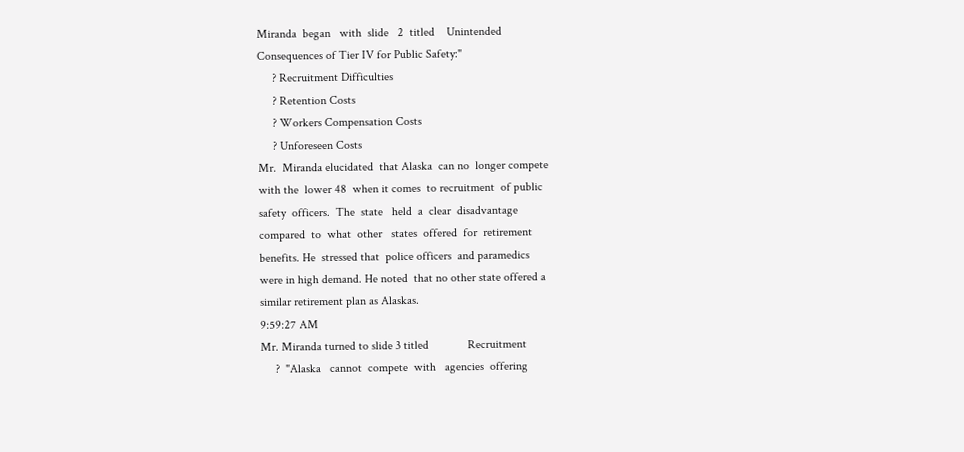Miranda  began   with  slide   2  titled    Unintended
Consequences of Tier IV for Public Safety:"
     ? Recruitment Difficulties
     ? Retention Costs
     ? Workers Compensation Costs
     ? Unforeseen Costs
Mr.  Miranda elucidated  that Alaska  can no  longer compete
with the  lower 48  when it comes  to recruitment  of public
safety  officers.  The  state   held  a  clear  disadvantage
compared  to  what  other   states  offered  for  retirement
benefits. He  stressed that  police officers  and paramedics
were in high demand. He noted  that no other state offered a
similar retirement plan as Alaskas.
9:59:27 AM
Mr. Miranda turned to slide 3 titled             Recruitment
     ?  "Alaska   cannot  compete  with   agencies  offering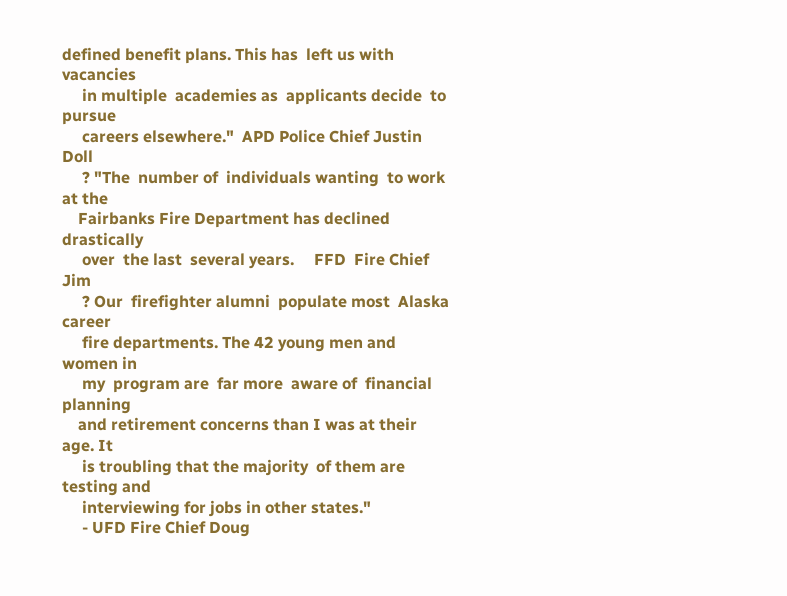defined benefit plans. This has  left us with vacancies
     in multiple  academies as  applicants decide  to pursue
     careers elsewhere."  APD Police Chief Justin Doll
     ? "The  number of  individuals wanting  to work  at the
    Fairbanks Fire Department has declined drastically
     over  the last  several years.     FFD  Fire Chief  Jim
     ? Our  firefighter alumni  populate most  Alaska career
     fire departments. The 42 young men and women in
     my  program are  far more  aware of  financial planning
    and retirement concerns than I was at their age. It
     is troubling that the majority  of them are testing and
     interviewing for jobs in other states."
     - UFD Fire Chief Doug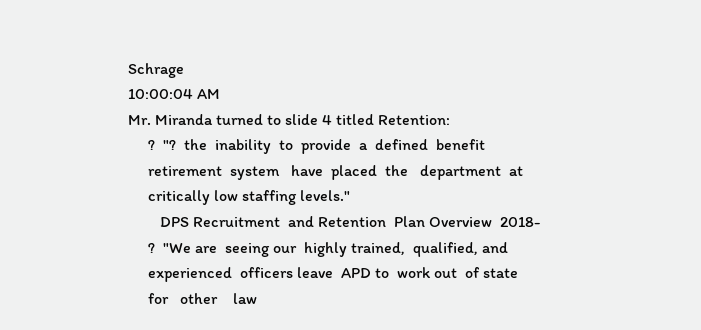Schrage
10:00:04 AM
Mr. Miranda turned to slide 4 titled Retention:
     ?  "?  the  inability  to  provide  a  defined  benefit
     retirement  system   have  placed  the   department  at
     critically low staffing levels."
        DPS Recruitment  and Retention  Plan Overview  2018-
     ?  "We are  seeing our  highly trained,  qualified, and
     experienced  officers leave  APD to  work out  of state
     for   other    law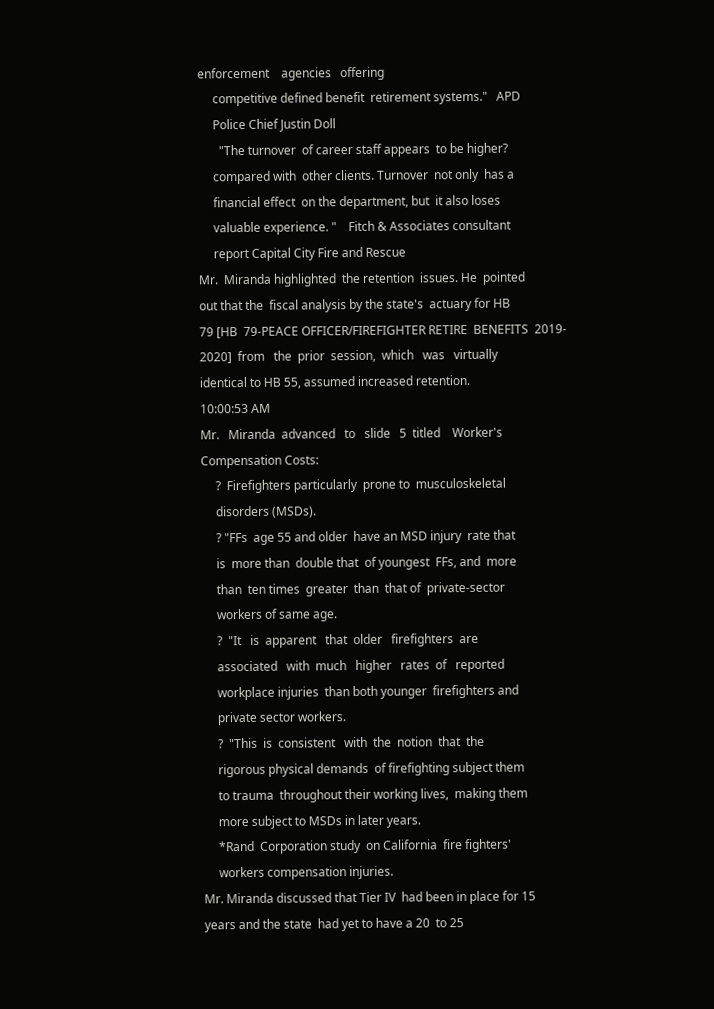enforcement    agencies   offering
     competitive defined benefit  retirement systems."   APD
     Police Chief Justin Doll
       "The turnover  of career staff appears  to be higher?
     compared with  other clients. Turnover  not only  has a
     financial effect  on the department, but  it also loses
     valuable experience. "    Fitch & Associates consultant
     report Capital City Fire and Rescue
Mr.  Miranda highlighted  the retention  issues. He  pointed
out that the  fiscal analysis by the state's  actuary for HB
79 [HB  79-PEACE OFFICER/FIREFIGHTER RETIRE  BENEFITS  2019-
2020]  from   the  prior  session,  which   was   virtually
identical to HB 55, assumed increased retention.
10:00:53 AM
Mr.   Miranda  advanced   to   slide   5  titled    Worker's
Compensation Costs:
     ?  Firefighters particularly  prone to  musculoskeletal
     disorders (MSDs).
     ? "FFs  age 55 and older  have an MSD injury  rate that
     is  more than  double that  of youngest  FFs, and  more
     than  ten times  greater  than  that of  private-sector
     workers of same age.
     ?  "It   is  apparent   that  older   firefighters  are
     associated   with  much   higher   rates  of   reported
     workplace injuries  than both younger  firefighters and
     private sector workers.
     ?  "This  is  consistent   with  the  notion  that  the
     rigorous physical demands  of firefighting subject them
     to trauma  throughout their working lives,  making them
     more subject to MSDs in later years.
     *Rand  Corporation study  on California  fire fighters'
     workers compensation injuries.
Mr. Miranda discussed that Tier IV  had been in place for 15
years and the state  had yet to have a 20  to 25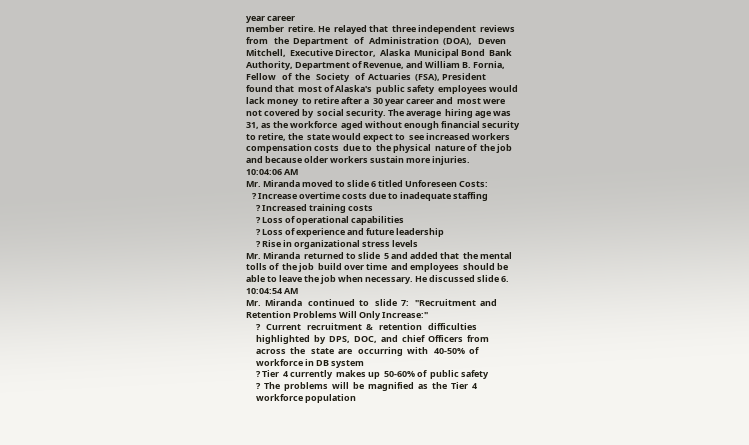year career
member  retire. He  relayed that  three independent  reviews
from   the  Department   of   Administration  (DOA),   Deven
Mitchell,  Executive Director,  Alaska  Municipal Bond  Bank
Authority, Department of Revenue, and William B. Fornia,
Fellow   of  the   Society   of  Actuaries  (FSA), President
found that  most of Alaska's  public safety  employees would
lack money  to retire after a  30 year career and  most were
not covered by  social security. The average  hiring age was
31, as the workforce  aged without enough financial security
to retire, the  state would expect to  see increased workers
compensation costs  due to  the physical  nature of  the job
and because older workers sustain more injuries.
10:04:06 AM
Mr. Miranda moved to slide 6 titled Unforeseen Costs:
   ? Increase overtime costs due to inadequate staffing
     ? Increased training costs
     ? Loss of operational capabilities
     ? Loss of experience and future leadership
     ? Rise in organizational stress levels
Mr. Miranda  returned to slide  5 and added that  the mental
tolls of  the job  build over time  and employees  should be
able to leave the job when necessary. He discussed slide 6.
10:04:54 AM
Mr.  Miranda   continued  to   slide  7:   "Recruitment  and
Retention Problems Will Only Increase:"
     ?   Current   recruitment  &   retention   difficulties
     highlighted  by  DPS,  DOC,  and  chief  Officers  from
     across  the   state  are   occurring  with   40-50%  of
     workforce in DB system
     ? Tier  4 currently  makes up  50-60% of  public safety
     ?  The  problems  will  be  magnified  as  the  Tier  4
     workforce population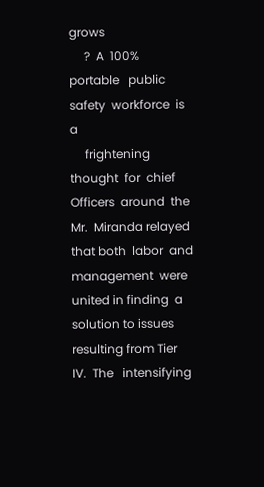grows
     ?  A  100%  portable   public  safety  workforce  is  a
     frightening  thought  for  chief  Officers  around  the
Mr.  Miranda relayed  that both  labor  and management  were
united in finding  a solution to issues  resulting from Tier
IV.  The   intensifying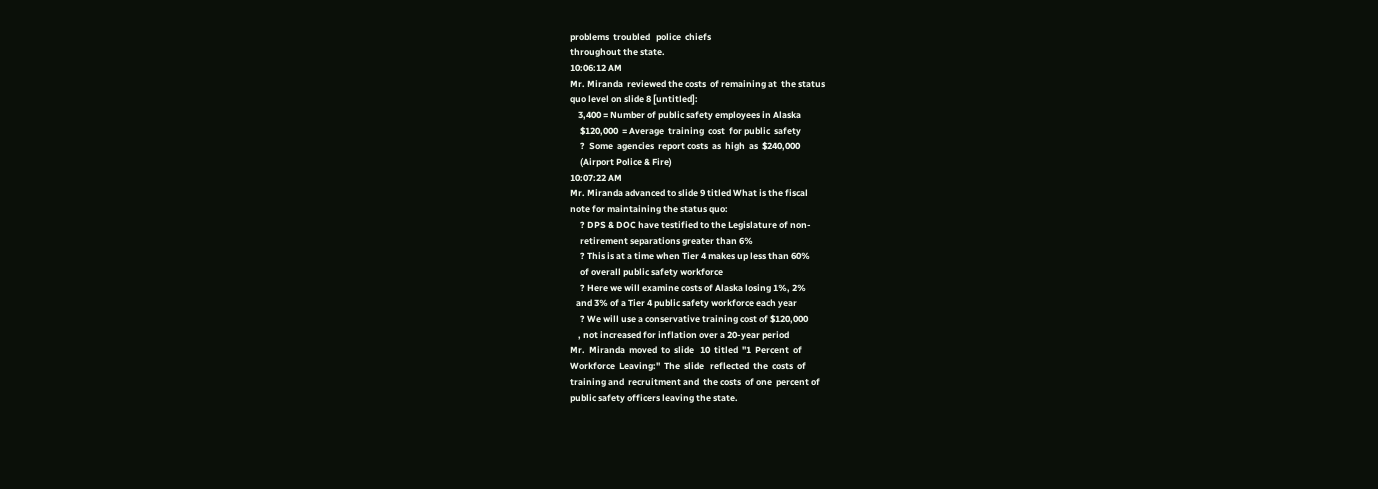problems  troubled   police  chiefs
throughout the state.
10:06:12 AM
Mr. Miranda  reviewed the costs  of remaining at  the status
quo level on slide 8 [untitled]:
    3,400 = Number of public safety employees in Alaska
     $120,000  = Average  training  cost  for public  safety
     ?  Some  agencies  report costs  as  high  as  $240,000
     (Airport Police & Fire)
10:07:22 AM
Mr. Miranda advanced to slide 9 titled What is the fiscal
note for maintaining the status quo:
     ? DPS & DOC have testified to the Legislature of non-
     retirement separations greater than 6%
     ? This is at a time when Tier 4 makes up less than 60%
     of overall public safety workforce
     ? Here we will examine costs of Alaska losing 1%, 2%
   and 3% of a Tier 4 public safety workforce each year
     ? We will use a conservative training cost of $120,000
    , not increased for inflation over a 20-year period
Mr.  Miranda  moved  to  slide   10  titled  "1  Percent  of
Workforce  Leaving:"  The  slide   reflected  the  costs  of
training and  recruitment and  the costs  of one  percent of
public safety officers leaving the state.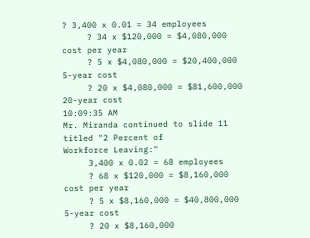? 3,400 x 0.01 = 34 employees
     ? 34 x $120,000 = $4,080,000 cost per year
     ? 5 x $4,080,000 = $20,400,000 5-year cost
     ? 20 x $4,080,000 = $81,600,000 20-year cost
10:09:35 AM
Mr. Miranda continued to slide 11 titled "2 Percent of
Workforce Leaving:"
     3,400 x 0.02 = 68 employees
     ? 68 x $120,000 = $8,160,000 cost per year
     ? 5 x $8,160,000 = $40,800,000 5-year cost
     ? 20 x $8,160,000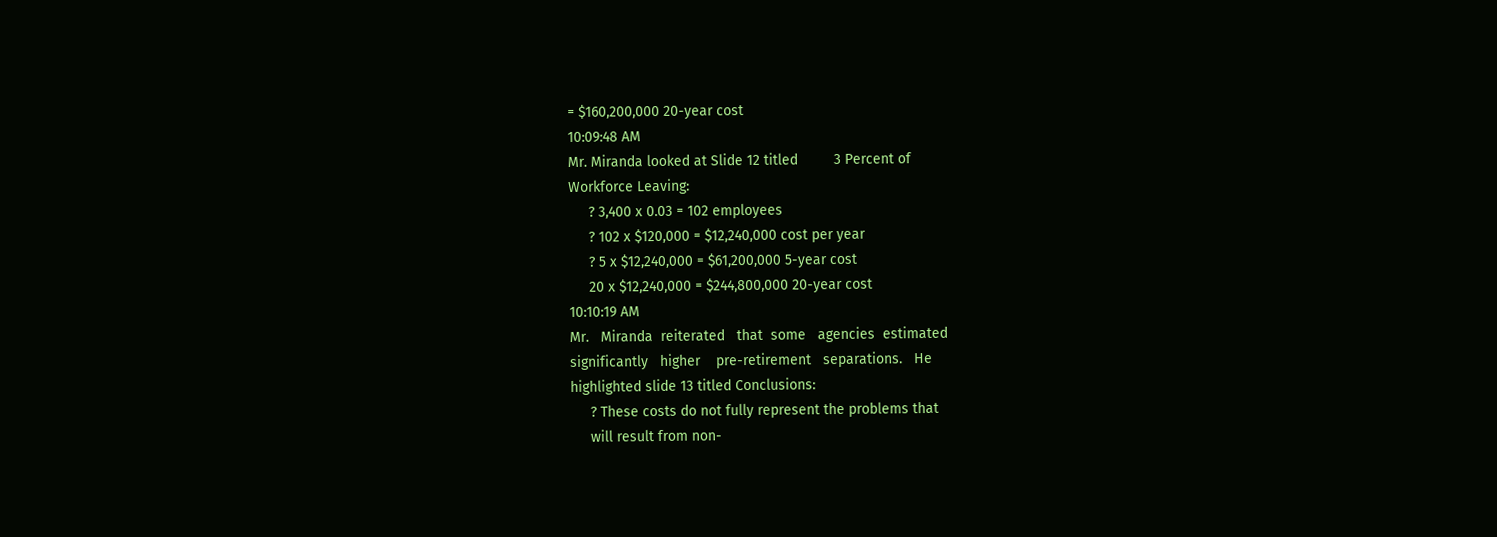= $160,200,000 20-year cost
10:09:48 AM
Mr. Miranda looked at Slide 12 titled         3 Percent of
Workforce Leaving:
     ? 3,400 x 0.03 = 102 employees
     ? 102 x $120,000 = $12,240,000 cost per year
     ? 5 x $12,240,000 = $61,200,000 5-year cost
     20 x $12,240,000 = $244,800,000 20-year cost
10:10:19 AM
Mr.   Miranda  reiterated   that  some   agencies  estimated
significantly   higher    pre-retirement   separations.   He
highlighted slide 13 titled Conclusions:
     ? These costs do not fully represent the problems that
     will result from non-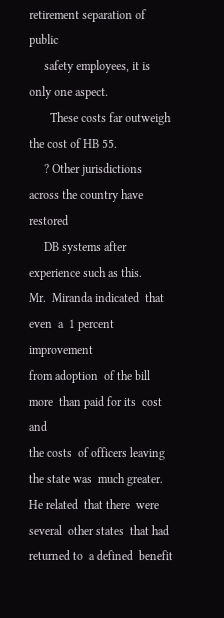retirement separation of public
     safety employees, it is only one aspect.
       These costs far outweigh the cost of HB 55.
     ? Other jurisdictions across the country have restored
     DB systems after experience such as this.
Mr.  Miranda indicated  that even  a  1 percent  improvement
from adoption  of the bill more  than paid for its  cost and
the costs  of officers leaving  the state was  much greater.
He related  that there  were several  other states  that had
returned to  a defined  benefit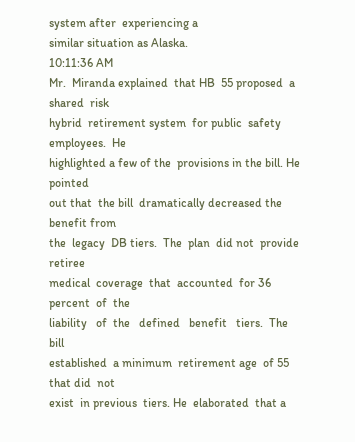system after  experiencing a
similar situation as Alaska.
10:11:36 AM
Mr.  Miranda explained  that HB  55 proposed  a shared  risk
hybrid  retirement system  for public  safety employees.  He
highlighted a few of the  provisions in the bill. He pointed
out that  the bill  dramatically decreased the  benefit from
the  legacy  DB tiers.  The  plan  did not  provide  retiree
medical  coverage  that  accounted  for 36  percent  of  the
liability   of  the   defined   benefit   tiers.  The   bill
established  a minimum  retirement age  of 55  that did  not
exist  in previous  tiers. He  elaborated  that a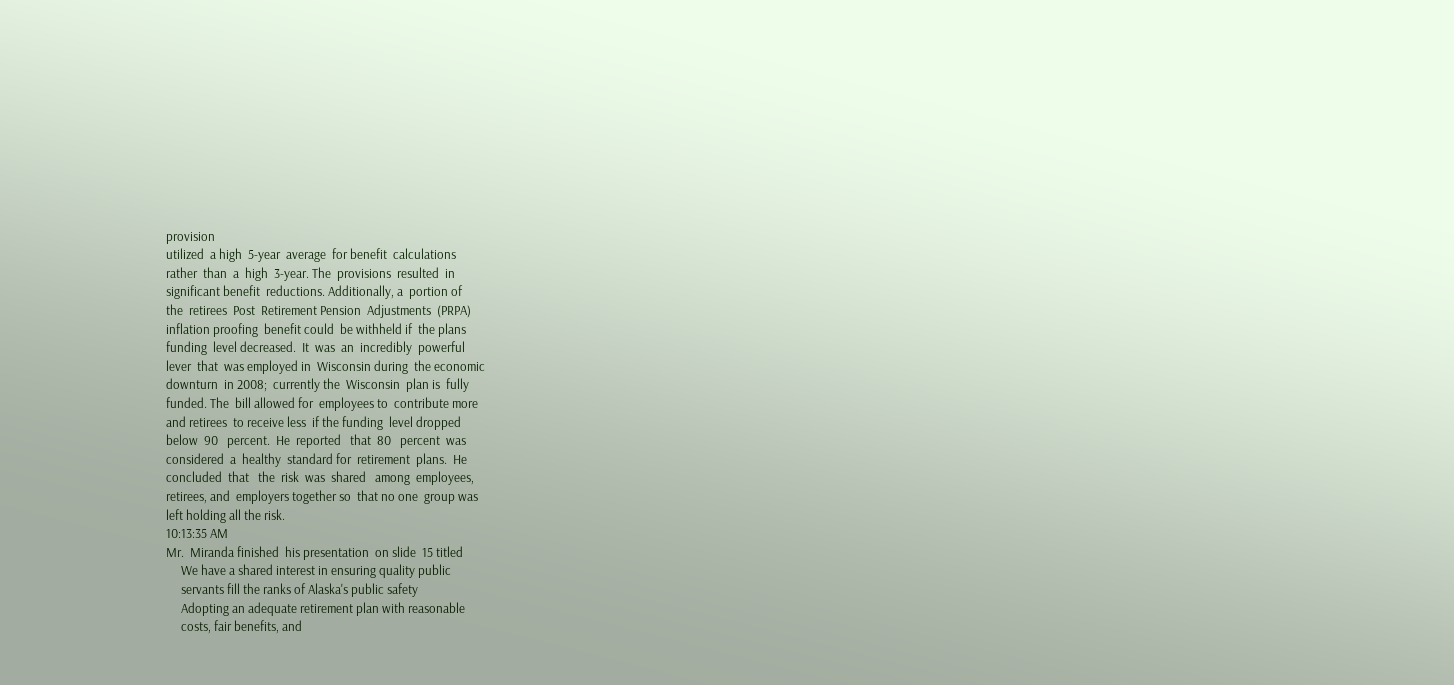provision
utilized  a high  5-year  average  for benefit  calculations
rather  than  a  high  3-year. The  provisions  resulted  in
significant benefit  reductions. Additionally, a  portion of
the  retirees  Post  Retirement Pension  Adjustments  (PRPA)
inflation proofing  benefit could  be withheld if  the plans
funding  level decreased.  It  was  an  incredibly  powerful
lever  that  was employed in  Wisconsin during  the economic
downturn  in 2008;  currently the  Wisconsin  plan is  fully
funded. The  bill allowed for  employees to  contribute more
and retirees  to receive less  if the funding  level dropped
below  90   percent.  He  reported   that  80   percent  was
considered  a  healthy  standard for  retirement  plans.  He
concluded  that   the  risk  was  shared   among  employees,
retirees, and  employers together so  that no one  group was
left holding all the risk.
10:13:35 AM
Mr.  Miranda finished  his presentation  on slide  15 titled
     We have a shared interest in ensuring quality public
     servants fill the ranks of Alaska's public safety
     Adopting an adequate retirement plan with reasonable
     costs, fair benefits, and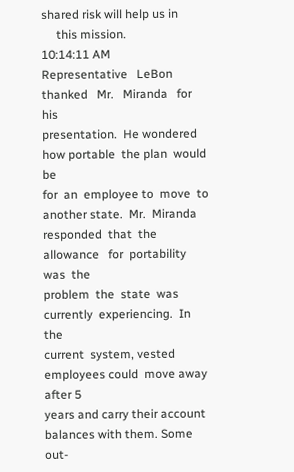shared risk will help us in
     this mission.
10:14:11 AM
Representative   LeBon   thanked   Mr.   Miranda   for   his
presentation.  He wondered  how portable  the plan  would be
for  an  employee to  move  to  another state.  Mr.  Miranda
responded  that  the  allowance   for  portability  was  the
problem  the  state  was   currently  experiencing.  In  the
current  system, vested  employees could  move away  after 5
years and carry their account  balances with them. Some out-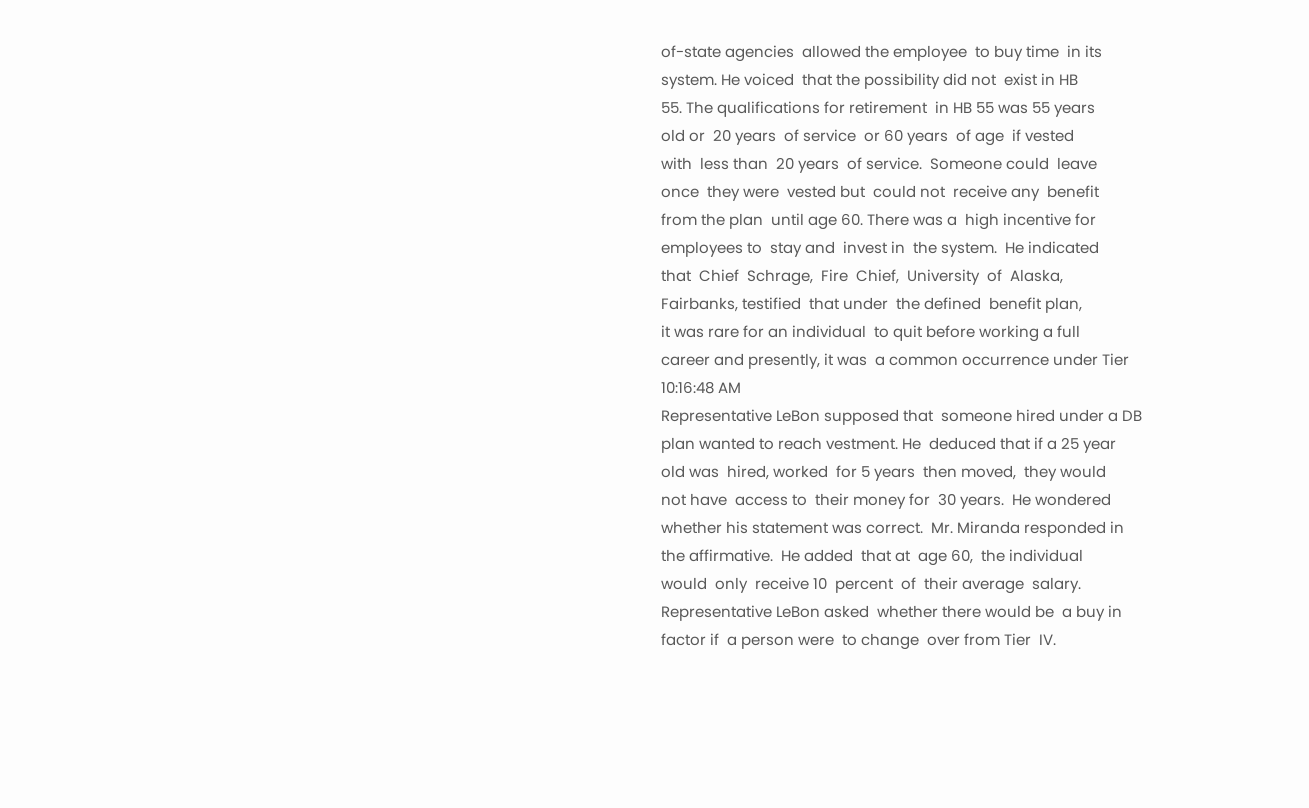of-state agencies  allowed the employee  to buy time  in its
system. He voiced  that the possibility did not  exist in HB
55. The qualifications for retirement  in HB 55 was 55 years
old or  20 years  of service  or 60 years  of age  if vested
with  less than  20 years  of service.  Someone could  leave
once  they were  vested but  could not  receive any  benefit
from the plan  until age 60. There was a  high incentive for
employees to  stay and  invest in  the system.  He indicated
that  Chief  Schrage,  Fire  Chief,  University  of  Alaska,
Fairbanks, testified  that under  the defined  benefit plan,
it was rare for an individual  to quit before working a full
career and presently, it was  a common occurrence under Tier
10:16:48 AM
Representative LeBon supposed that  someone hired under a DB
plan wanted to reach vestment. He  deduced that if a 25 year
old was  hired, worked  for 5 years  then moved,  they would
not have  access to  their money for  30 years.  He wondered
whether his statement was correct.  Mr. Miranda responded in
the affirmative.  He added  that at  age 60,  the individual
would  only  receive 10  percent  of  their average  salary.
Representative LeBon asked  whether there would be  a buy in
factor if  a person were  to change  over from Tier  IV.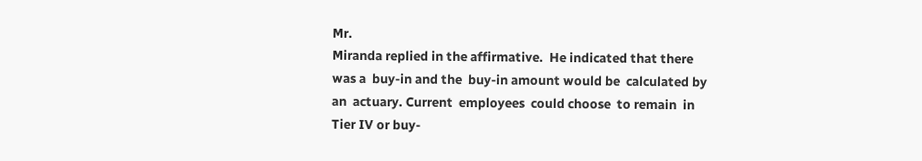Mr.
Miranda replied in the affirmative.  He indicated that there
was a  buy-in and the  buy-in amount would be  calculated by
an  actuary. Current  employees  could choose  to remain  in
Tier IV or buy-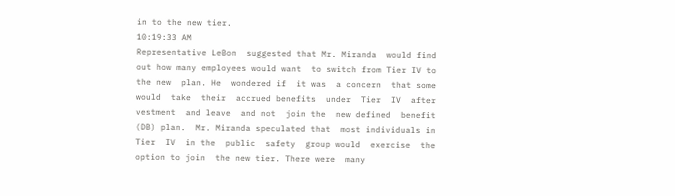in to the new tier.
10:19:33 AM
Representative LeBon  suggested that Mr. Miranda  would find
out how many employees would want  to switch from Tier IV to
the new  plan. He  wondered if  it was  a concern  that some
would  take  their  accrued benefits  under  Tier  IV  after
vestment  and leave  and not  join the  new defined  benefit
(DB) plan.  Mr. Miranda speculated that  most individuals in
Tier  IV  in the  public  safety  group would  exercise  the
option to join  the new tier. There were  many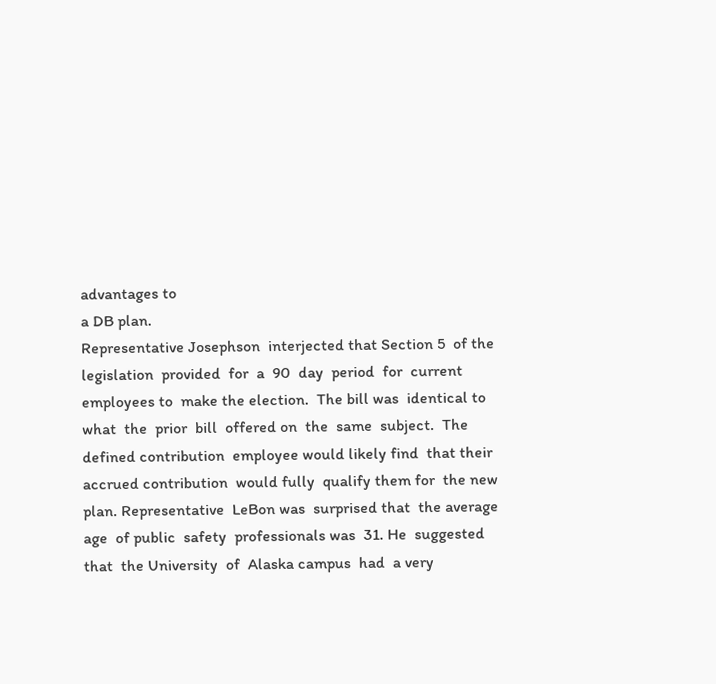advantages to
a DB plan.
Representative Josephson  interjected that Section 5  of the
legislation  provided  for  a  90  day  period  for  current
employees to  make the election.  The bill was  identical to
what  the  prior  bill  offered on  the  same  subject.  The
defined contribution  employee would likely find  that their
accrued contribution  would fully  qualify them for  the new
plan. Representative  LeBon was  surprised that  the average
age  of public  safety  professionals was  31. He  suggested
that  the University  of  Alaska campus  had  a very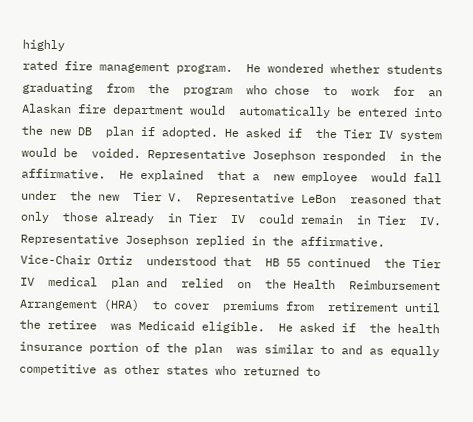highly
rated fire management program.  He wondered whether students
graduating  from  the  program  who chose  to  work  for  an
Alaskan fire department would  automatically be entered into
the new DB  plan if adopted. He asked if  the Tier IV system
would be  voided. Representative Josephson responded  in the
affirmative.  He explained  that a  new employee  would fall
under  the new  Tier V.  Representative LeBon  reasoned that
only  those already  in Tier  IV  could remain  in Tier  IV.
Representative Josephson replied in the affirmative.
Vice-Chair Ortiz  understood that  HB 55 continued  the Tier
IV  medical  plan and  relied  on  the Health  Reimbursement
Arrangement (HRA)  to cover  premiums from  retirement until
the retiree  was Medicaid eligible.  He asked if  the health
insurance portion of the plan  was similar to and as equally
competitive as other states who returned to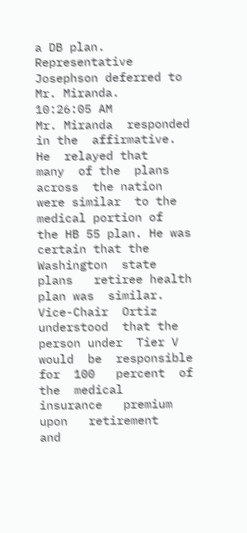a DB plan.
Representative Josephson deferred to Mr. Miranda.
10:26:05 AM
Mr. Miranda  responded in the  affirmative. He  relayed that
many  of the  plans across  the nation  were similar  to the
medical portion of  the HB 55 plan. He was  certain that the
Washington  state plans   retiree health  plan was  similar.
Vice-Chair  Ortiz understood  that the  person under  Tier V
would  be  responsible  for  100   percent  of  the  medical
insurance   premium   upon   retirement   and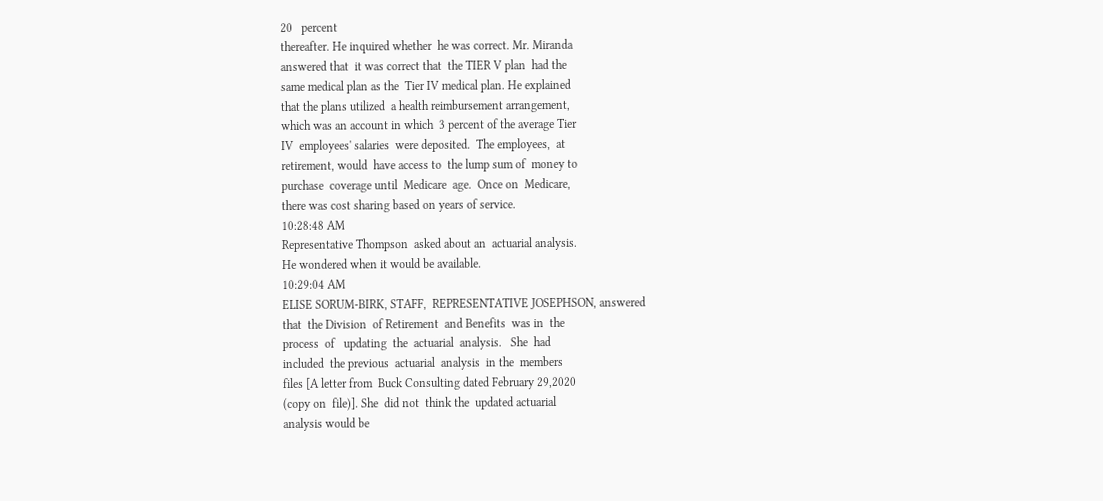20   percent
thereafter. He inquired whether  he was correct. Mr. Miranda
answered that  it was correct that  the TIER V plan  had the
same medical plan as the  Tier IV medical plan. He explained
that the plans utilized  a health reimbursement arrangement,
which was an account in which  3 percent of the average Tier
IV  employees' salaries  were deposited.  The employees,  at
retirement, would  have access to  the lump sum of  money to
purchase  coverage until  Medicare  age.  Once on  Medicare,
there was cost sharing based on years of service.
10:28:48 AM
Representative Thompson  asked about an  actuarial analysis.
He wondered when it would be available.
10:29:04 AM
ELISE SORUM-BIRK, STAFF,  REPRESENTATIVE JOSEPHSON, answered
that  the Division  of Retirement  and Benefits  was in  the
process  of   updating  the  actuarial  analysis.   She  had
included  the previous  actuarial  analysis  in the  members
files [A letter from  Buck Consulting dated February 29,2020
(copy on  file)]. She  did not  think the  updated actuarial
analysis would be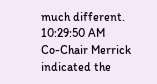much different.
10:29:50 AM
Co-Chair Merrick indicated the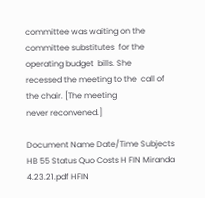committee was waiting on the
committee substitutes  for the  operating budget  bills. She
recessed the meeting to the  call of the chair. [The meeting
never reconvened.]

Document Name Date/Time Subjects
HB 55 Status Quo Costs H FIN Miranda 4.23.21.pdf HFIN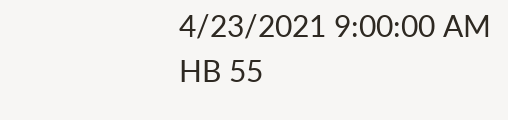4/23/2021 9:00:00 AM
HB 55